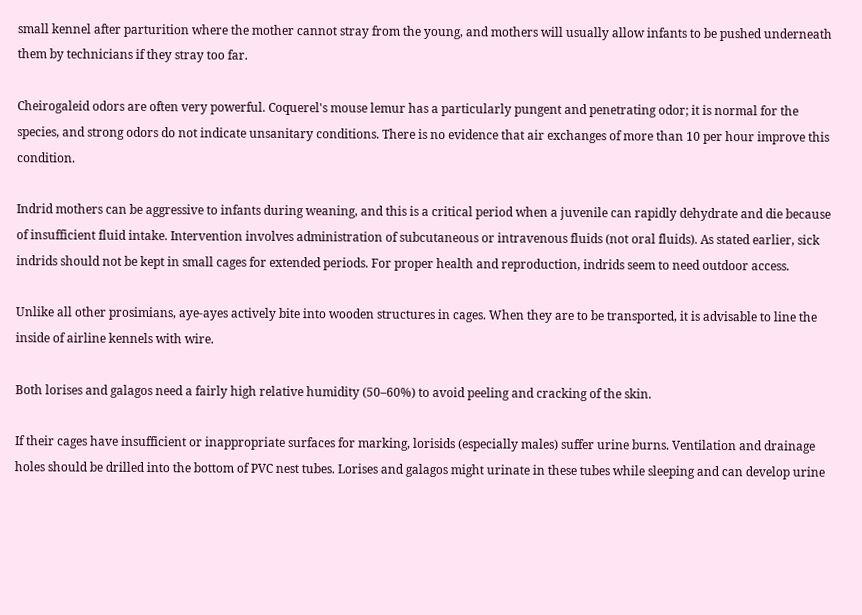small kennel after parturition where the mother cannot stray from the young, and mothers will usually allow infants to be pushed underneath them by technicians if they stray too far.

Cheirogaleid odors are often very powerful. Coquerel's mouse lemur has a particularly pungent and penetrating odor; it is normal for the species, and strong odors do not indicate unsanitary conditions. There is no evidence that air exchanges of more than 10 per hour improve this condition.

Indrid mothers can be aggressive to infants during weaning, and this is a critical period when a juvenile can rapidly dehydrate and die because of insufficient fluid intake. Intervention involves administration of subcutaneous or intravenous fluids (not oral fluids). As stated earlier, sick indrids should not be kept in small cages for extended periods. For proper health and reproduction, indrids seem to need outdoor access.

Unlike all other prosimians, aye-ayes actively bite into wooden structures in cages. When they are to be transported, it is advisable to line the inside of airline kennels with wire.

Both lorises and galagos need a fairly high relative humidity (50–60%) to avoid peeling and cracking of the skin.

If their cages have insufficient or inappropriate surfaces for marking, lorisids (especially males) suffer urine burns. Ventilation and drainage holes should be drilled into the bottom of PVC nest tubes. Lorises and galagos might urinate in these tubes while sleeping and can develop urine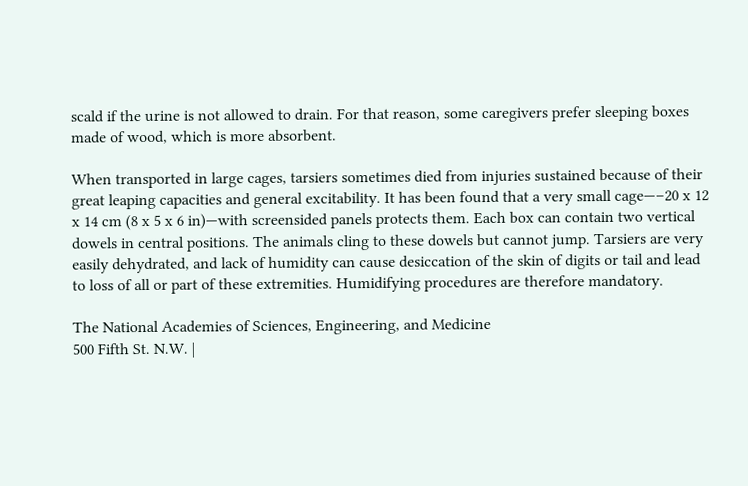scald if the urine is not allowed to drain. For that reason, some caregivers prefer sleeping boxes made of wood, which is more absorbent.

When transported in large cages, tarsiers sometimes died from injuries sustained because of their great leaping capacities and general excitability. It has been found that a very small cage—–20 x 12 x 14 cm (8 x 5 x 6 in)—with screensided panels protects them. Each box can contain two vertical dowels in central positions. The animals cling to these dowels but cannot jump. Tarsiers are very easily dehydrated, and lack of humidity can cause desiccation of the skin of digits or tail and lead to loss of all or part of these extremities. Humidifying procedures are therefore mandatory.

The National Academies of Sciences, Engineering, and Medicine
500 Fifth St. N.W. |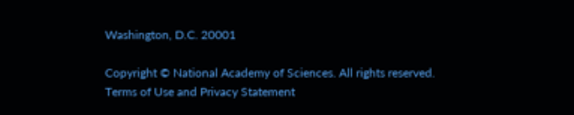Washington, D.C. 20001

Copyright © National Academy of Sciences. All rights reserved.
Terms of Use and Privacy Statement